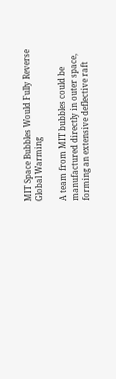MIT Space Bubbles Would Fully Reverse Global Warming

A team from MIT bubbles could be manufactured directly in outer space, forming an extensive deflective raft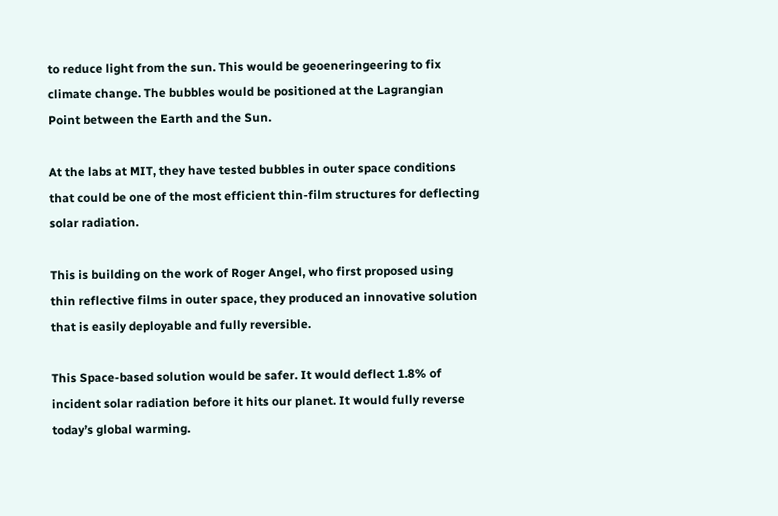to reduce light from the sun. This would be geoeneringeering to fix climate change. The bubbles would be positioned at the Lagrangian Point between the Earth and the Sun.

At the labs at MIT, they have tested bubbles in outer space conditions that could be one of the most efficient thin-film structures for deflecting solar radiation.

This is building on the work of Roger Angel, who first proposed using thin reflective films in outer space, they produced an innovative solution that is easily deployable and fully reversible.

This Space-based solution would be safer. It would deflect 1.8% of incident solar radiation before it hits our planet. It would fully reverse today’s global warming.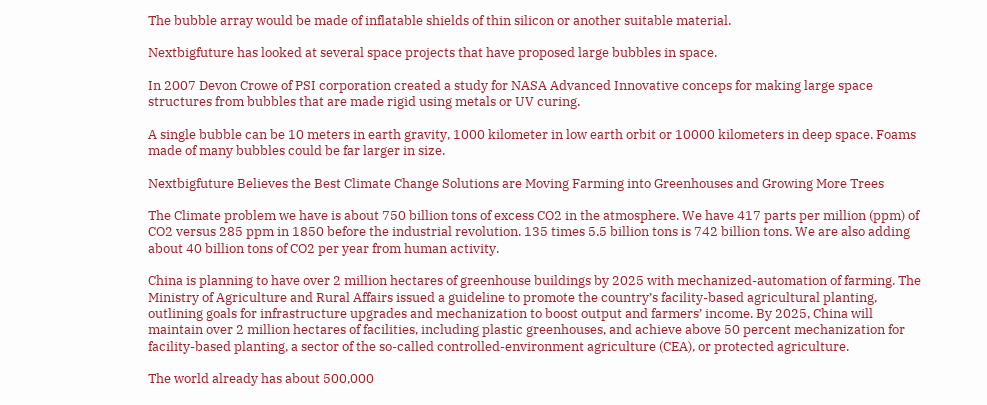The bubble array would be made of inflatable shields of thin silicon or another suitable material.

Nextbigfuture has looked at several space projects that have proposed large bubbles in space.

In 2007 Devon Crowe of PSI corporation created a study for NASA Advanced Innovative conceps for making large space structures from bubbles that are made rigid using metals or UV curing.

A single bubble can be 10 meters in earth gravity, 1000 kilometer in low earth orbit or 10000 kilometers in deep space. Foams made of many bubbles could be far larger in size.

Nextbigfuture Believes the Best Climate Change Solutions are Moving Farming into Greenhouses and Growing More Trees

The Climate problem we have is about 750 billion tons of excess CO2 in the atmosphere. We have 417 parts per million (ppm) of CO2 versus 285 ppm in 1850 before the industrial revolution. 135 times 5.5 billion tons is 742 billion tons. We are also adding about 40 billion tons of CO2 per year from human activity.

China is planning to have over 2 million hectares of greenhouse buildings by 2025 with mechanized-automation of farming. The Ministry of Agriculture and Rural Affairs issued a guideline to promote the country’s facility-based agricultural planting, outlining goals for infrastructure upgrades and mechanization to boost output and farmers’ income. By 2025, China will maintain over 2 million hectares of facilities, including plastic greenhouses, and achieve above 50 percent mechanization for facility-based planting, a sector of the so-called controlled-environment agriculture (CEA), or protected agriculture.

The world already has about 500,000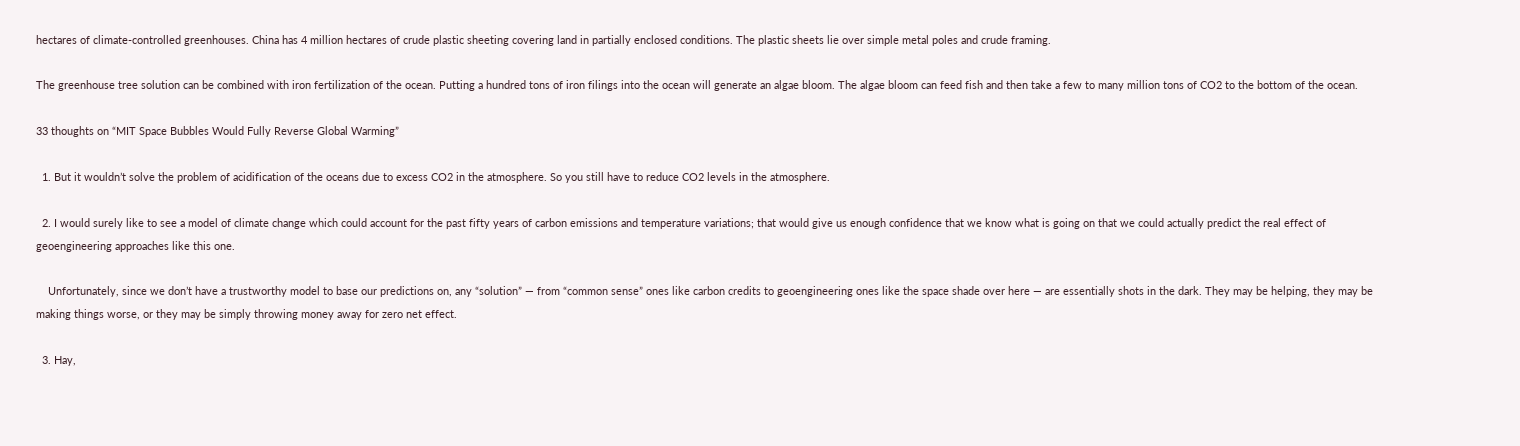hectares of climate-controlled greenhouses. China has 4 million hectares of crude plastic sheeting covering land in partially enclosed conditions. The plastic sheets lie over simple metal poles and crude framing.

The greenhouse tree solution can be combined with iron fertilization of the ocean. Putting a hundred tons of iron filings into the ocean will generate an algae bloom. The algae bloom can feed fish and then take a few to many million tons of CO2 to the bottom of the ocean.

33 thoughts on “MIT Space Bubbles Would Fully Reverse Global Warming”

  1. But it wouldn’t solve the problem of acidification of the oceans due to excess CO2 in the atmosphere. So you still have to reduce CO2 levels in the atmosphere.

  2. I would surely like to see a model of climate change which could account for the past fifty years of carbon emissions and temperature variations; that would give us enough confidence that we know what is going on that we could actually predict the real effect of geoengineering approaches like this one.

    Unfortunately, since we don’t have a trustworthy model to base our predictions on, any “solution” — from “common sense” ones like carbon credits to geoengineering ones like the space shade over here — are essentially shots in the dark. They may be helping, they may be making things worse, or they may be simply throwing money away for zero net effect.

  3. Hay,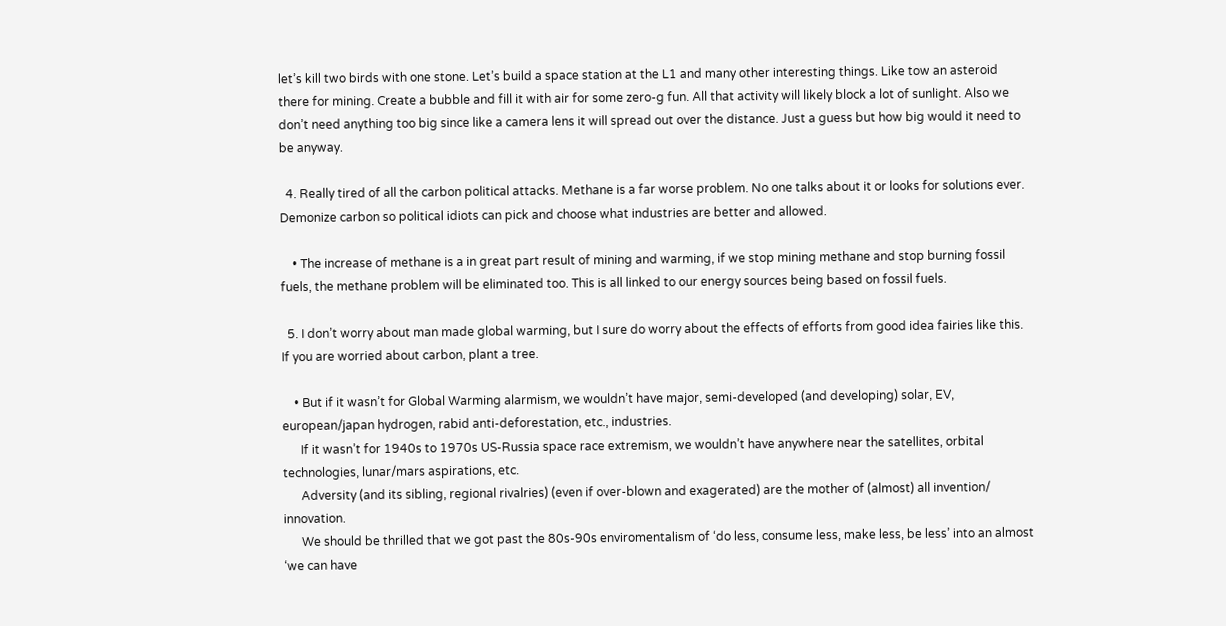let’s kill two birds with one stone. Let’s build a space station at the L1 and many other interesting things. Like tow an asteroid there for mining. Create a bubble and fill it with air for some zero-g fun. All that activity will likely block a lot of sunlight. Also we don’t need anything too big since like a camera lens it will spread out over the distance. Just a guess but how big would it need to be anyway.

  4. Really tired of all the carbon political attacks. Methane is a far worse problem. No one talks about it or looks for solutions ever. Demonize carbon so political idiots can pick and choose what industries are better and allowed.

    • The increase of methane is a in great part result of mining and warming, if we stop mining methane and stop burning fossil fuels, the methane problem will be eliminated too. This is all linked to our energy sources being based on fossil fuels.

  5. I don’t worry about man made global warming, but I sure do worry about the effects of efforts from good idea fairies like this. If you are worried about carbon, plant a tree.

    • But if it wasn’t for Global Warming alarmism, we wouldn’t have major, semi-developed (and developing) solar, EV, european/japan hydrogen, rabid anti-deforestation, etc., industries.
      If it wasn’t for 1940s to 1970s US-Russia space race extremism, we wouldn’t have anywhere near the satellites, orbital technologies, lunar/mars aspirations, etc.
      Adversity (and its sibling, regional rivalries) (even if over-blown and exagerated) are the mother of (almost) all invention/ innovation.
      We should be thrilled that we got past the 80s-90s enviromentalism of ‘do less, consume less, make less, be less’ into an almost ‘we can have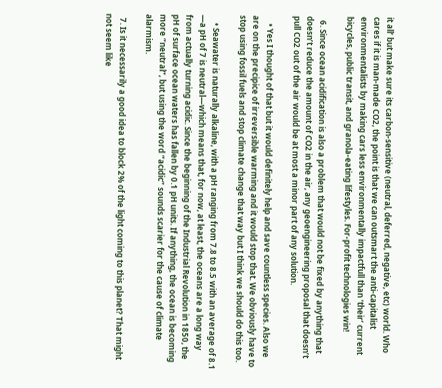it all’ but make sure its carbon-sensitive (neutral, deferred, negative, etc) world. Who cares if it is man-made CO2, the point is that we can outsmart the anti-capitalist environmentalists by making cars less environmentally impactfull than ‘their’ current bicycles, public transit, and granola-eating lifestyles. For-profit technologies win!

  6. Since ocean acidification is also a problem that would not be fixed by anything that doesn’t reduce the amount of CO2 in the air, any geoengineering proposal that doesn’t pull CO2 out of the air would be at most a minor part of any solution.

    • Yes I thought of that but it would definitely help and save countless species. Also we are on the precipice of irreversible warming and it would stop that. We obviously have to stop using fossil fuels and stop climate change that way but I think we should do this too.

    • Seawater is naturally alkaline, with a pH ranging from 7.8 to 8.5 with an average of 8.1 —a pH of 7 is neutral—which means that, for now, at least, the oceans are a long way from actually turning acidic. Since the beginning of the Industrial Revolution in 1850, the pH of surface ocean waters has fallen by 0.1 pH units. If anything, the ocean is becoming more “neutral”, but using the word “acidic” sounds scarier for the cause of climate alarmism.

  7. Is it necessarily a good idea to block 2% of the light coming to this planet? That might not seem like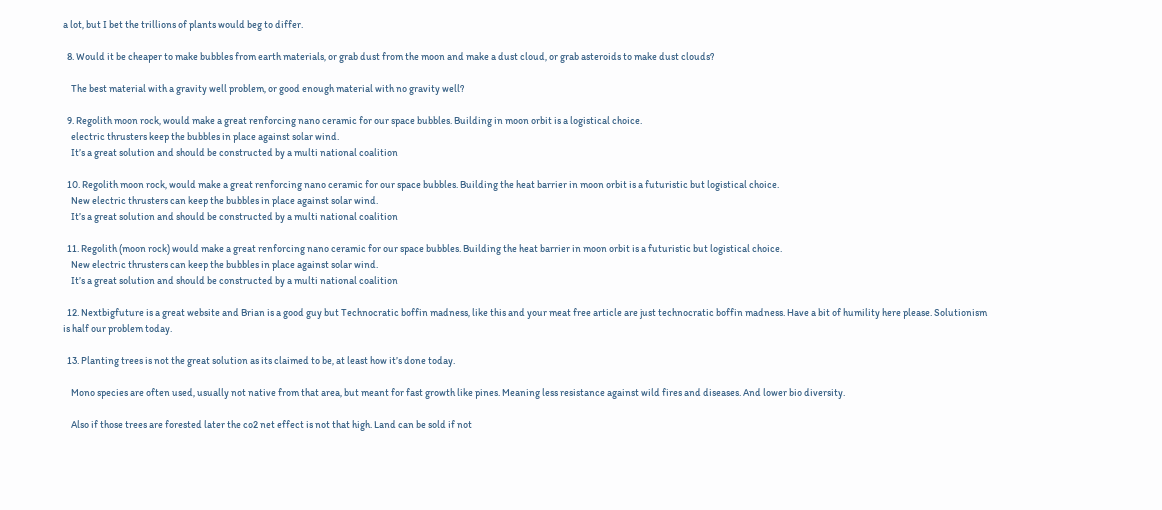a lot, but I bet the trillions of plants would beg to differ.

  8. Would it be cheaper to make bubbles from earth materials, or grab dust from the moon and make a dust cloud, or grab asteroids to make dust clouds?

    The best material with a gravity well problem, or good enough material with no gravity well?

  9. Regolith moon rock, would make a great renforcing nano ceramic for our space bubbles. Building in moon orbit is a logistical choice.
    electric thrusters keep the bubbles in place against solar wind.
    It’s a great solution and should be constructed by a multi national coalition

  10. Regolith moon rock, would make a great renforcing nano ceramic for our space bubbles. Building the heat barrier in moon orbit is a futuristic but logistical choice.
    New electric thrusters can keep the bubbles in place against solar wind.
    It’s a great solution and should be constructed by a multi national coalition

  11. Regolith (moon rock) would make a great renforcing nano ceramic for our space bubbles. Building the heat barrier in moon orbit is a futuristic but logistical choice.
    New electric thrusters can keep the bubbles in place against solar wind.
    It’s a great solution and should be constructed by a multi national coalition

  12. Nextbigfuture is a great website and Brian is a good guy but Technocratic boffin madness, like this and your meat free article are just technocratic boffin madness. Have a bit of humility here please. Solutionism is half our problem today.

  13. Planting trees is not the great solution as its claimed to be, at least how it’s done today.

    Mono species are often used, usually not native from that area, but meant for fast growth like pines. Meaning less resistance against wild fires and diseases. And lower bio diversity.

    Also if those trees are forested later the co2 net effect is not that high. Land can be sold if not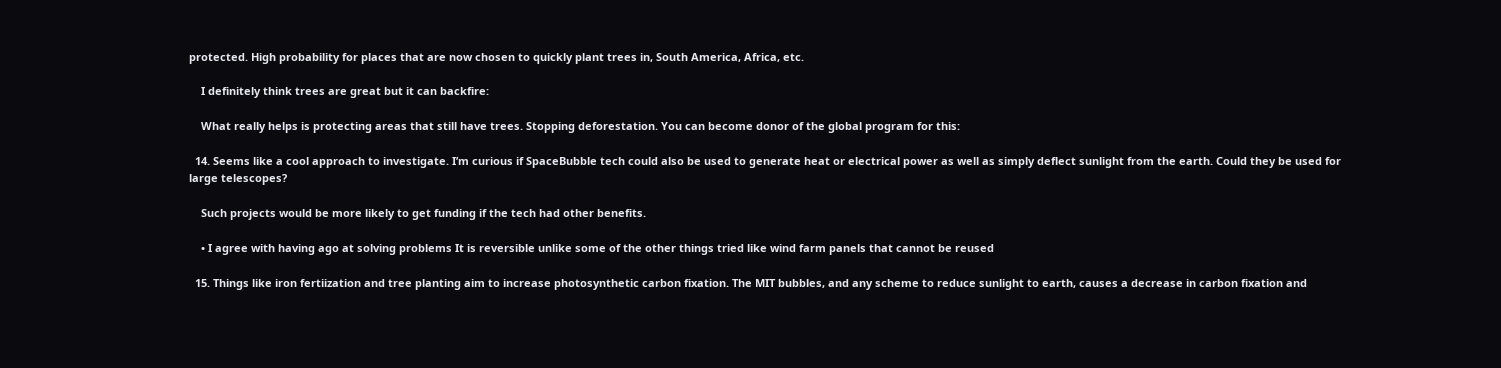protected. High probability for places that are now chosen to quickly plant trees in, South America, Africa, etc.

    I definitely think trees are great but it can backfire:

    What really helps is protecting areas that still have trees. Stopping deforestation. You can become donor of the global program for this:

  14. Seems like a cool approach to investigate. I’m curious if SpaceBubble tech could also be used to generate heat or electrical power as well as simply deflect sunlight from the earth. Could they be used for large telescopes?

    Such projects would be more likely to get funding if the tech had other benefits.

    • I agree with having ago at solving problems It is reversible unlike some of the other things tried like wind farm panels that cannot be reused

  15. Things like iron fertiization and tree planting aim to increase photosynthetic carbon fixation. The MIT bubbles, and any scheme to reduce sunlight to earth, causes a decrease in carbon fixation and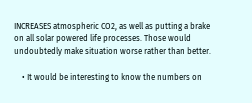INCREASES atmospheric CO2, as well as putting a brake on all solar powered life processes. Those would undoubtedly make situation worse rather than better.

    • It would be interesting to know the numbers on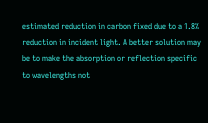estimated reduction in carbon fixed due to a 1.8% reduction in incident light. A better solution may be to make the absorption or reflection specific to wavelengths not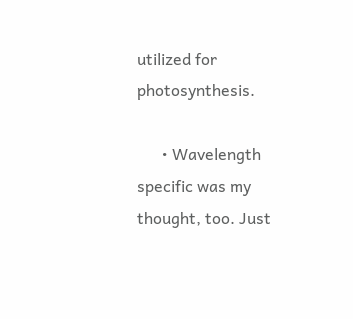utilized for photosynthesis.

      • Wavelength specific was my thought, too. Just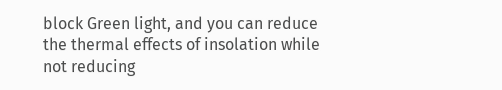block Green light, and you can reduce the thermal effects of insolation while not reducing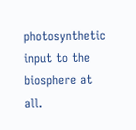photosynthetic input to the biosphere at all.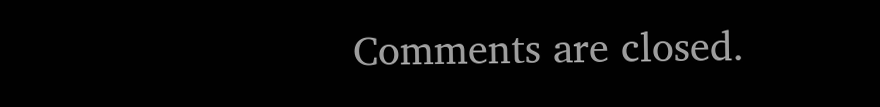Comments are closed.